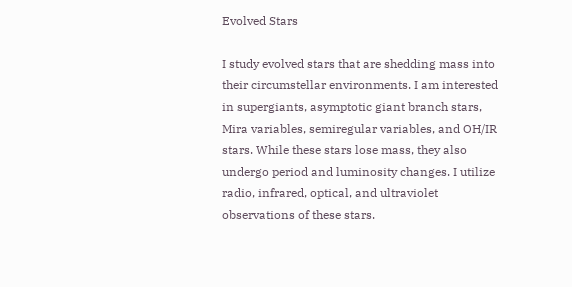Evolved Stars

I study evolved stars that are shedding mass into their circumstellar environments. I am interested in supergiants, asymptotic giant branch stars, Mira variables, semiregular variables, and OH/IR stars. While these stars lose mass, they also undergo period and luminosity changes. I utilize radio, infrared, optical, and ultraviolet observations of these stars.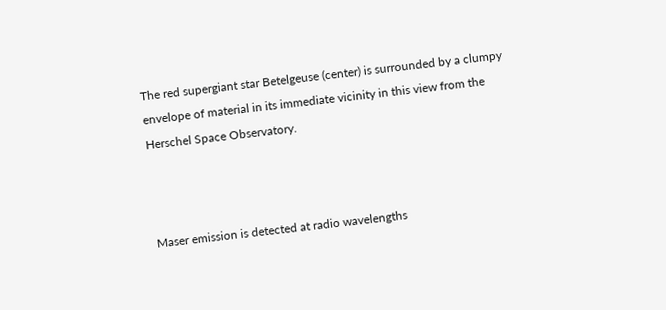The red supergiant star Betelgeuse (center) is surrounded by a clumpy envelope of material in its immediate vicinity in this view from the Herschel Space Observatory.



Maser emission is detected at radio wavelengths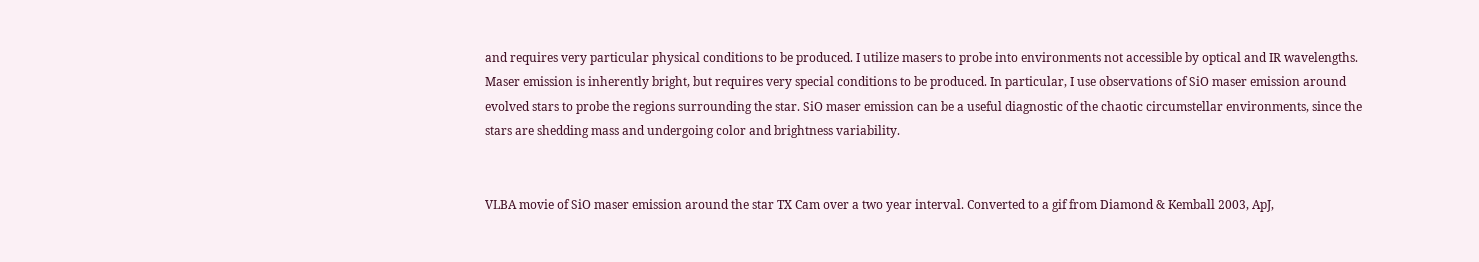and requires very particular physical conditions to be produced. I utilize masers to probe into environments not accessible by optical and IR wavelengths. Maser emission is inherently bright, but requires very special conditions to be produced. In particular, I use observations of SiO maser emission around evolved stars to probe the regions surrounding the star. SiO maser emission can be a useful diagnostic of the chaotic circumstellar environments, since the stars are shedding mass and undergoing color and brightness variability.


VLBA movie of SiO maser emission around the star TX Cam over a two year interval. Converted to a gif from Diamond & Kemball 2003, ApJ,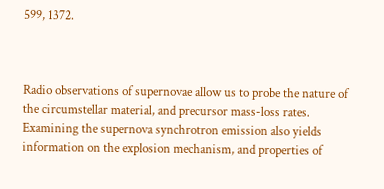599, 1372.



Radio observations of supernovae allow us to probe the nature of the circumstellar material, and precursor mass-loss rates. Examining the supernova synchrotron emission also yields information on the explosion mechanism, and properties of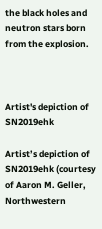the black holes and neutron stars born from the explosion.



Artist's depiction of SN2019ehk

Artist’s depiction of SN2019ehk (courtesy of Aaron M. Geller, Northwestern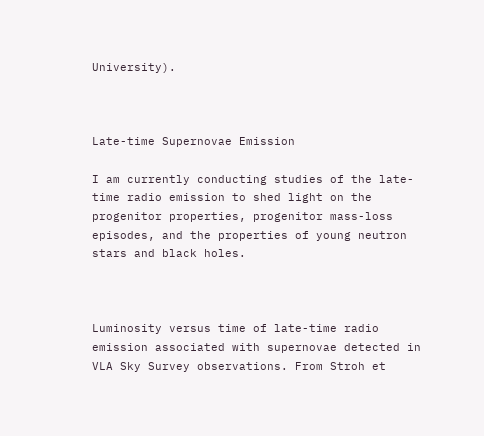University).



Late-time Supernovae Emission

I am currently conducting studies of the late-time radio emission to shed light on the progenitor properties, progenitor mass-loss episodes, and the properties of young neutron stars and black holes.



Luminosity versus time of late-time radio emission associated with supernovae detected in VLA Sky Survey observations. From Stroh et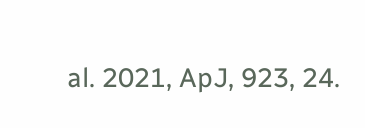al. 2021, ApJ, 923, 24.